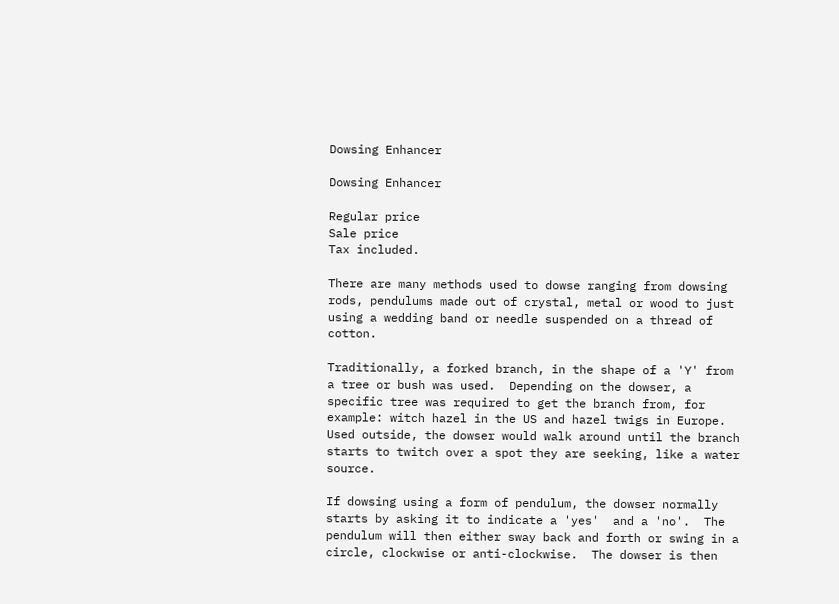Dowsing Enhancer

Dowsing Enhancer

Regular price
Sale price
Tax included.

There are many methods used to dowse ranging from dowsing rods, pendulums made out of crystal, metal or wood to just using a wedding band or needle suspended on a thread of cotton.

Traditionally, a forked branch, in the shape of a 'Y' from a tree or bush was used.  Depending on the dowser, a specific tree was required to get the branch from, for example: witch hazel in the US and hazel twigs in Europe.  Used outside, the dowser would walk around until the branch starts to twitch over a spot they are seeking, like a water source.

If dowsing using a form of pendulum, the dowser normally starts by asking it to indicate a 'yes'  and a 'no'.  The pendulum will then either sway back and forth or swing in a circle, clockwise or anti-clockwise.  The dowser is then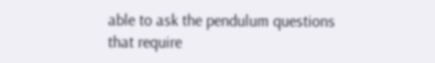able to ask the pendulum questions that require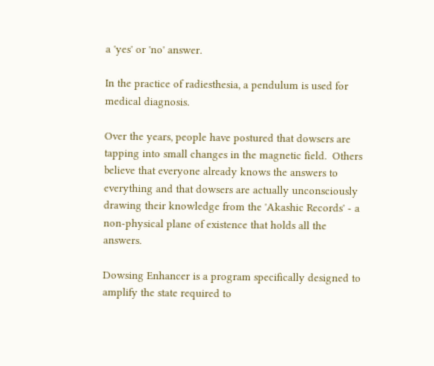a 'yes' or 'no' answer.

In the practice of radiesthesia, a pendulum is used for medical diagnosis.

Over the years, people have postured that dowsers are tapping into small changes in the magnetic field.  Others believe that everyone already knows the answers to everything and that dowsers are actually unconsciously drawing their knowledge from the 'Akashic Records' - a non-physical plane of existence that holds all the answers.

Dowsing Enhancer is a program specifically designed to amplify the state required to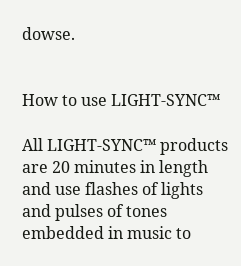dowse.


How to use LIGHT-SYNC™

All LIGHT-SYNC™ products are 20 minutes in length and use flashes of lights and pulses of tones embedded in music to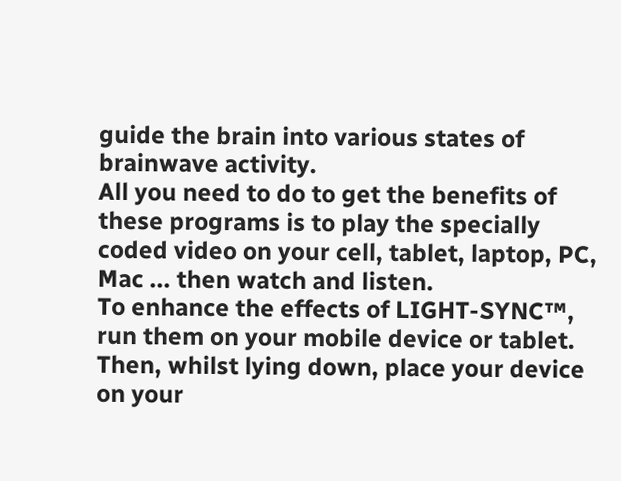guide the brain into various states of brainwave activity.
All you need to do to get the benefits of these programs is to play the specially coded video on your cell, tablet, laptop, PC, Mac ... then watch and listen.
To enhance the effects of LIGHT-SYNC™, run them on your mobile device or tablet.  Then, whilst lying down, place your device on your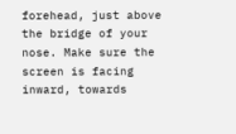forehead, just above the bridge of your nose. Make sure the screen is facing inward, towards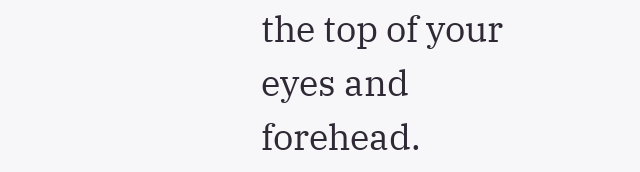the top of your eyes and forehead.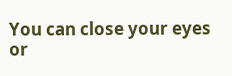You can close your eyes or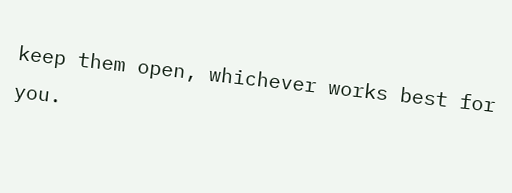keep them open, whichever works best for you.